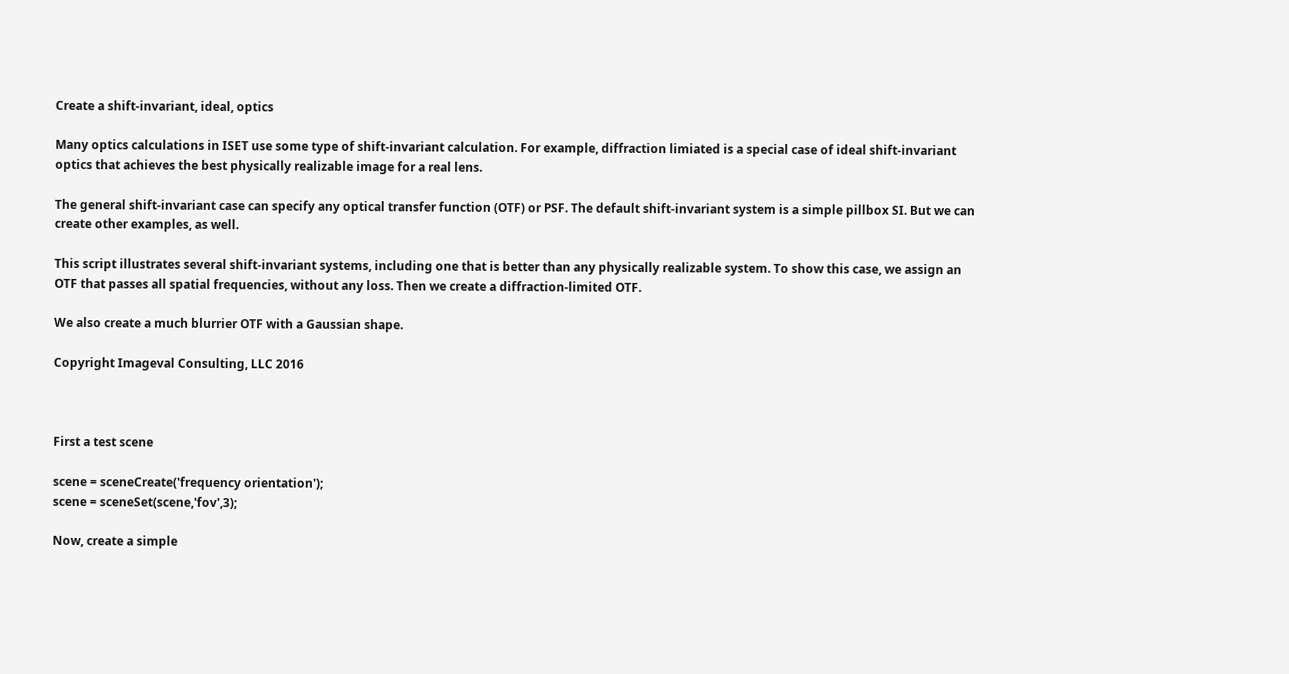Create a shift-invariant, ideal, optics

Many optics calculations in ISET use some type of shift-invariant calculation. For example, diffraction limiated is a special case of ideal shift-invariant optics that achieves the best physically realizable image for a real lens.

The general shift-invariant case can specify any optical transfer function (OTF) or PSF. The default shift-invariant system is a simple pillbox SI. But we can create other examples, as well.

This script illustrates several shift-invariant systems, including one that is better than any physically realizable system. To show this case, we assign an OTF that passes all spatial frequencies, without any loss. Then we create a diffraction-limited OTF.

We also create a much blurrier OTF with a Gaussian shape.

Copyright Imageval Consulting, LLC 2016



First a test scene

scene = sceneCreate('frequency orientation');
scene = sceneSet(scene,'fov',3);

Now, create a simple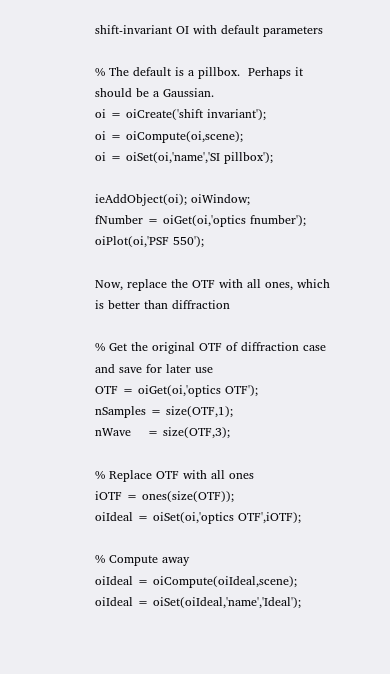shift-invariant OI with default parameters

% The default is a pillbox.  Perhaps it should be a Gaussian.
oi = oiCreate('shift invariant');
oi = oiCompute(oi,scene);
oi = oiSet(oi,'name','SI pillbox');

ieAddObject(oi); oiWindow;
fNumber = oiGet(oi,'optics fnumber');
oiPlot(oi,'PSF 550');

Now, replace the OTF with all ones, which is better than diffraction

% Get the original OTF of diffraction case and save for later use
OTF = oiGet(oi,'optics OTF');
nSamples = size(OTF,1);
nWave    = size(OTF,3);

% Replace OTF with all ones
iOTF = ones(size(OTF));
oiIdeal = oiSet(oi,'optics OTF',iOTF);

% Compute away
oiIdeal = oiCompute(oiIdeal,scene);
oiIdeal = oiSet(oiIdeal,'name','Ideal');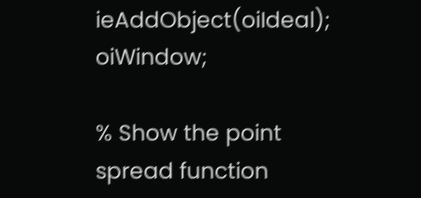ieAddObject(oiIdeal); oiWindow;

% Show the point spread function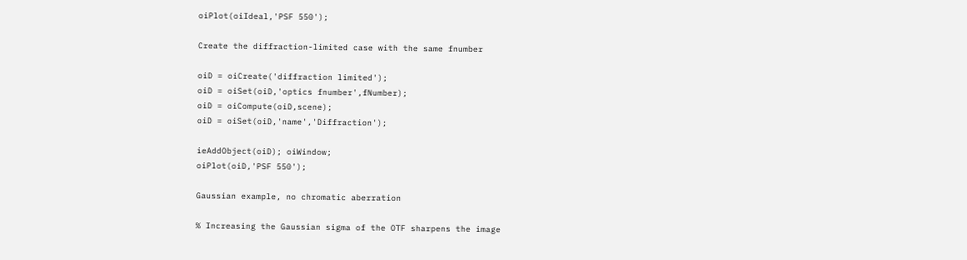oiPlot(oiIdeal,'PSF 550');

Create the diffraction-limited case with the same fnumber

oiD = oiCreate('diffraction limited');
oiD = oiSet(oiD,'optics fnumber',fNumber);
oiD = oiCompute(oiD,scene);
oiD = oiSet(oiD,'name','Diffraction');

ieAddObject(oiD); oiWindow;
oiPlot(oiD,'PSF 550');

Gaussian example, no chromatic aberration

% Increasing the Gaussian sigma of the OTF sharpens the image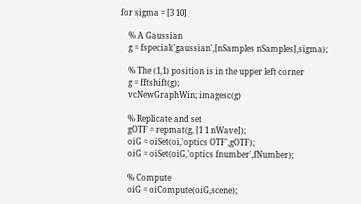for sigma = [3 10]

    % A Gaussian
    g = fspecial('gaussian',[nSamples nSamples],sigma);

    % The (1,1) position is in the upper left corner
    g = fftshift(g);
    vcNewGraphWin; imagesc(g)

    % Replicate and set
    gOTF = repmat(g, [1 1 nWave]);
    oiG = oiSet(oi,'optics OTF',gOTF);
    oiG = oiSet(oiG,'optics fnumber',fNumber);

    % Compute
    oiG = oiCompute(oiG,scene);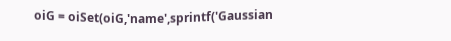oiG = oiSet(oiG,'name',sprintf('Gaussian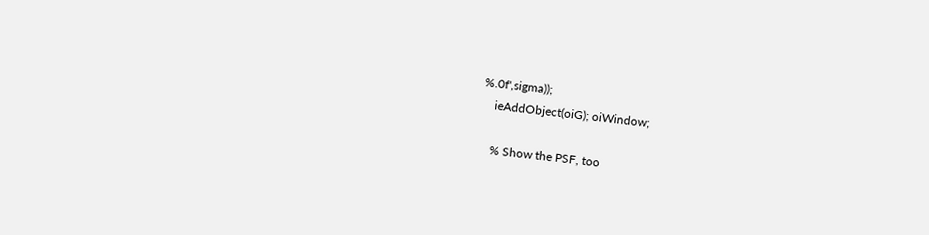%.0f',sigma));
    ieAddObject(oiG); oiWindow;

    % Show the PSF, too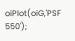oiPlot(oiG,'PSF 550');